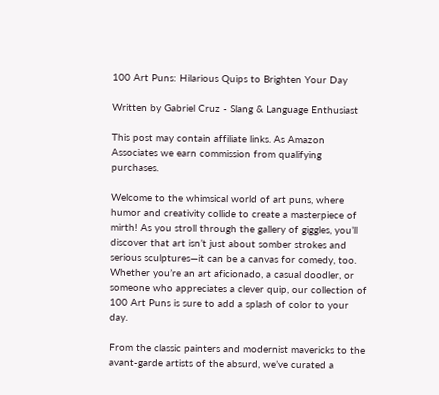100 Art Puns: Hilarious Quips to Brighten Your Day

Written by Gabriel Cruz - Slang & Language Enthusiast

This post may contain affiliate links. As Amazon Associates we earn commission from qualifying purchases.

Welcome to the whimsical world of art puns, where humor and creativity collide to create a masterpiece of mirth! As you stroll through the gallery of giggles, you’ll discover that art isn’t just about somber strokes and serious sculptures—it can be a canvas for comedy, too. Whether you’re an art aficionado, a casual doodler, or someone who appreciates a clever quip, our collection of 100 Art Puns is sure to add a splash of color to your day.

From the classic painters and modernist mavericks to the avant-garde artists of the absurd, we’ve curated a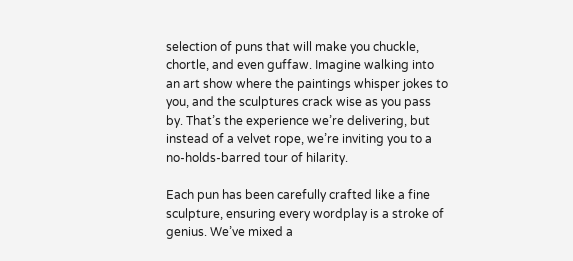selection of puns that will make you chuckle, chortle, and even guffaw. Imagine walking into an art show where the paintings whisper jokes to you, and the sculptures crack wise as you pass by. That’s the experience we’re delivering, but instead of a velvet rope, we’re inviting you to a no-holds-barred tour of hilarity.

Each pun has been carefully crafted like a fine sculpture, ensuring every wordplay is a stroke of genius. We’ve mixed a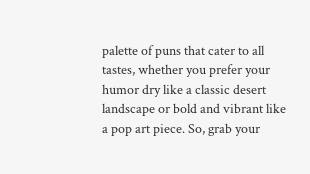palette of puns that cater to all tastes, whether you prefer your humor dry like a classic desert landscape or bold and vibrant like a pop art piece. So, grab your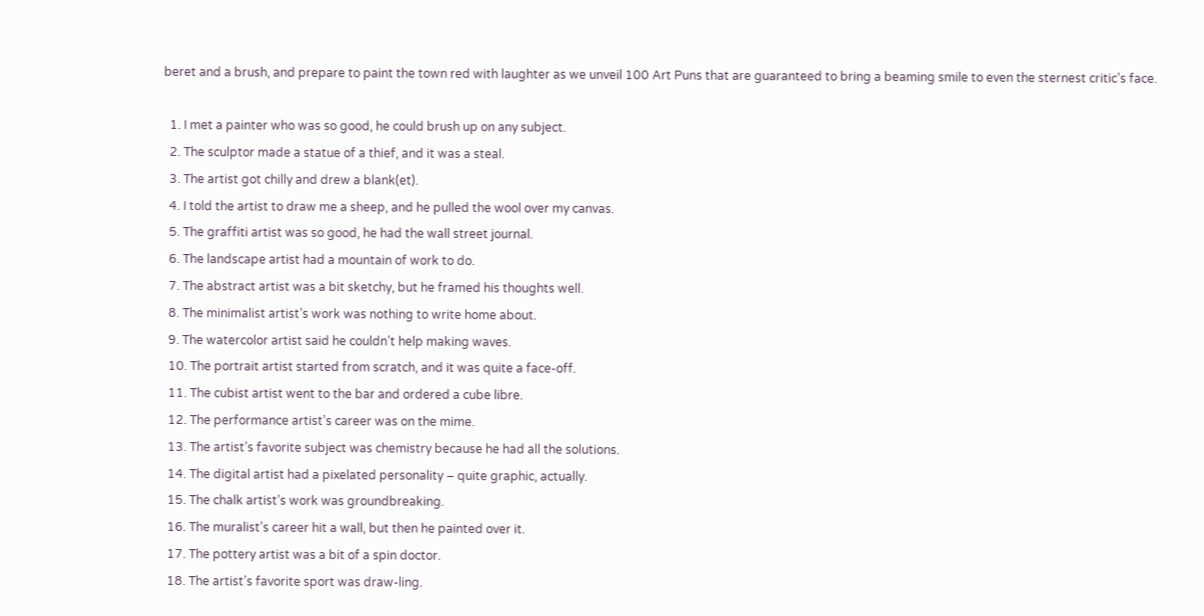beret and a brush, and prepare to paint the town red with laughter as we unveil 100 Art Puns that are guaranteed to bring a beaming smile to even the sternest critic’s face.

  1. I met a painter who was so good, he could brush up on any subject.
  2. The sculptor made a statue of a thief, and it was a steal.
  3. The artist got chilly and drew a blank(et).
  4. I told the artist to draw me a sheep, and he pulled the wool over my canvas.
  5. The graffiti artist was so good, he had the wall street journal.
  6. The landscape artist had a mountain of work to do.
  7. The abstract artist was a bit sketchy, but he framed his thoughts well.
  8. The minimalist artist’s work was nothing to write home about.
  9. The watercolor artist said he couldn’t help making waves.
  10. The portrait artist started from scratch, and it was quite a face-off.
  11. The cubist artist went to the bar and ordered a cube libre.
  12. The performance artist’s career was on the mime.
  13. The artist’s favorite subject was chemistry because he had all the solutions.
  14. The digital artist had a pixelated personality – quite graphic, actually.
  15. The chalk artist’s work was groundbreaking.
  16. The muralist’s career hit a wall, but then he painted over it.
  17. The pottery artist was a bit of a spin doctor.
  18. The artist’s favorite sport was draw-ling.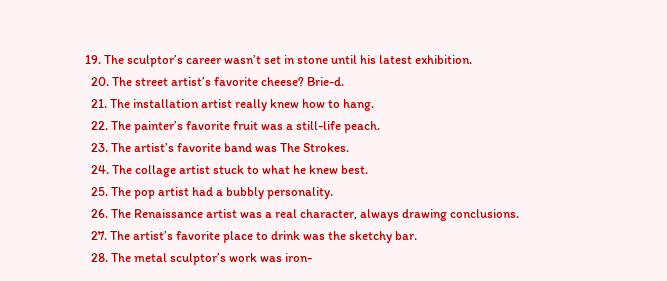19. The sculptor’s career wasn’t set in stone until his latest exhibition.
  20. The street artist’s favorite cheese? Brie-d.
  21. The installation artist really knew how to hang.
  22. The painter’s favorite fruit was a still-life peach.
  23. The artist’s favorite band was The Strokes.
  24. The collage artist stuck to what he knew best.
  25. The pop artist had a bubbly personality.
  26. The Renaissance artist was a real character, always drawing conclusions.
  27. The artist’s favorite place to drink was the sketchy bar.
  28. The metal sculptor’s work was iron-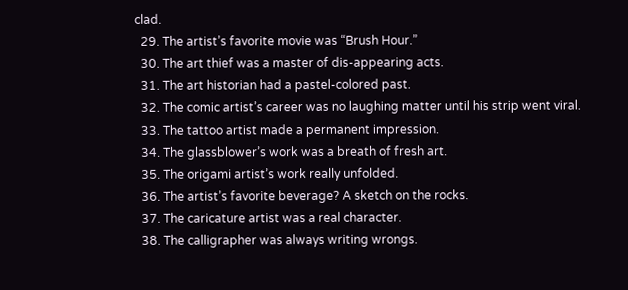clad.
  29. The artist’s favorite movie was “Brush Hour.”
  30. The art thief was a master of dis-appearing acts.
  31. The art historian had a pastel-colored past.
  32. The comic artist’s career was no laughing matter until his strip went viral.
  33. The tattoo artist made a permanent impression.
  34. The glassblower’s work was a breath of fresh art.
  35. The origami artist’s work really unfolded.
  36. The artist’s favorite beverage? A sketch on the rocks.
  37. The caricature artist was a real character.
  38. The calligrapher was always writing wrongs.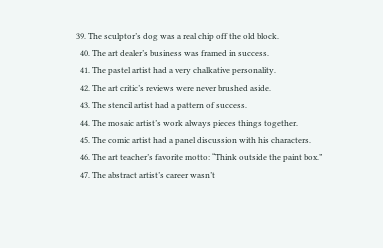39. The sculptor’s dog was a real chip off the old block.
  40. The art dealer’s business was framed in success.
  41. The pastel artist had a very chalkative personality.
  42. The art critic’s reviews were never brushed aside.
  43. The stencil artist had a pattern of success.
  44. The mosaic artist’s work always pieces things together.
  45. The comic artist had a panel discussion with his characters.
  46. The art teacher’s favorite motto: “Think outside the paint box.”
  47. The abstract artist’s career wasn’t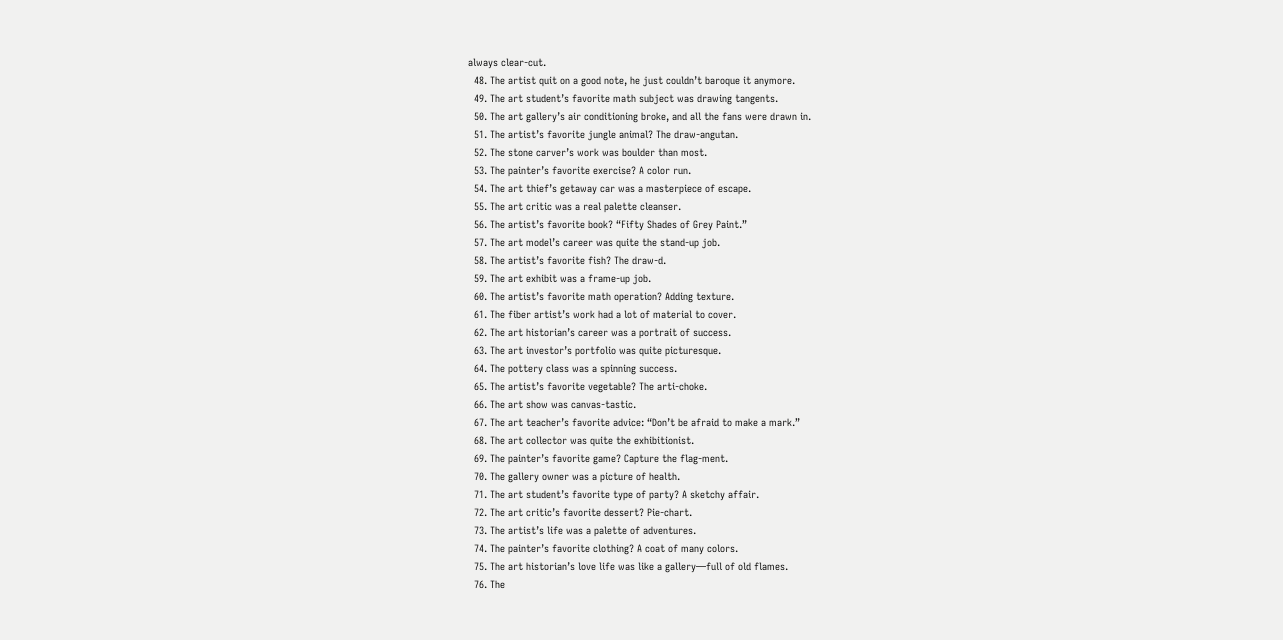always clear-cut.
  48. The artist quit on a good note, he just couldn’t baroque it anymore.
  49. The art student’s favorite math subject was drawing tangents.
  50. The art gallery’s air conditioning broke, and all the fans were drawn in.
  51. The artist’s favorite jungle animal? The draw-angutan.
  52. The stone carver’s work was boulder than most.
  53. The painter’s favorite exercise? A color run.
  54. The art thief’s getaway car was a masterpiece of escape.
  55. The art critic was a real palette cleanser.
  56. The artist’s favorite book? “Fifty Shades of Grey Paint.”
  57. The art model’s career was quite the stand-up job.
  58. The artist’s favorite fish? The draw-d.
  59. The art exhibit was a frame-up job.
  60. The artist’s favorite math operation? Adding texture.
  61. The fiber artist’s work had a lot of material to cover.
  62. The art historian’s career was a portrait of success.
  63. The art investor’s portfolio was quite picturesque.
  64. The pottery class was a spinning success.
  65. The artist’s favorite vegetable? The arti-choke.
  66. The art show was canvas-tastic.
  67. The art teacher’s favorite advice: “Don’t be afraid to make a mark.”
  68. The art collector was quite the exhibitionist.
  69. The painter’s favorite game? Capture the flag-ment.
  70. The gallery owner was a picture of health.
  71. The art student’s favorite type of party? A sketchy affair.
  72. The art critic’s favorite dessert? Pie-chart.
  73. The artist’s life was a palette of adventures.
  74. The painter’s favorite clothing? A coat of many colors.
  75. The art historian’s love life was like a gallery—full of old flames.
  76. The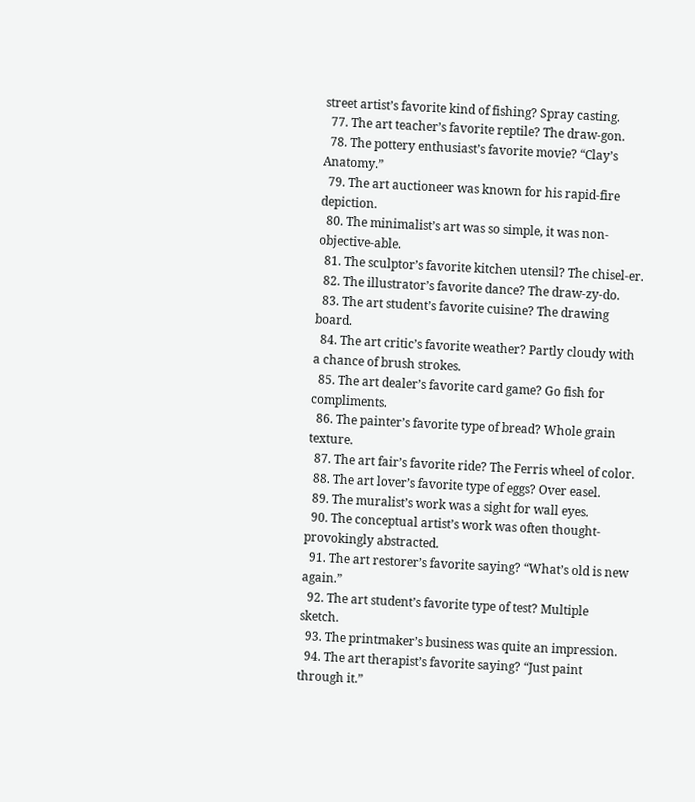street artist’s favorite kind of fishing? Spray casting.
  77. The art teacher’s favorite reptile? The draw-gon.
  78. The pottery enthusiast’s favorite movie? “Clay’s Anatomy.”
  79. The art auctioneer was known for his rapid-fire depiction.
  80. The minimalist’s art was so simple, it was non-objective-able.
  81. The sculptor’s favorite kitchen utensil? The chisel-er.
  82. The illustrator’s favorite dance? The draw-zy-do.
  83. The art student’s favorite cuisine? The drawing board.
  84. The art critic’s favorite weather? Partly cloudy with a chance of brush strokes.
  85. The art dealer’s favorite card game? Go fish for compliments.
  86. The painter’s favorite type of bread? Whole grain texture.
  87. The art fair’s favorite ride? The Ferris wheel of color.
  88. The art lover’s favorite type of eggs? Over easel.
  89. The muralist’s work was a sight for wall eyes.
  90. The conceptual artist’s work was often thought-provokingly abstracted.
  91. The art restorer’s favorite saying? “What’s old is new again.”
  92. The art student’s favorite type of test? Multiple sketch.
  93. The printmaker’s business was quite an impression.
  94. The art therapist’s favorite saying? “Just paint through it.”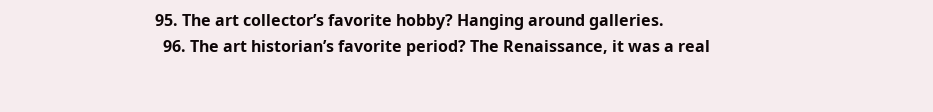95. The art collector’s favorite hobby? Hanging around galleries.
  96. The art historian’s favorite period? The Renaissance, it was a real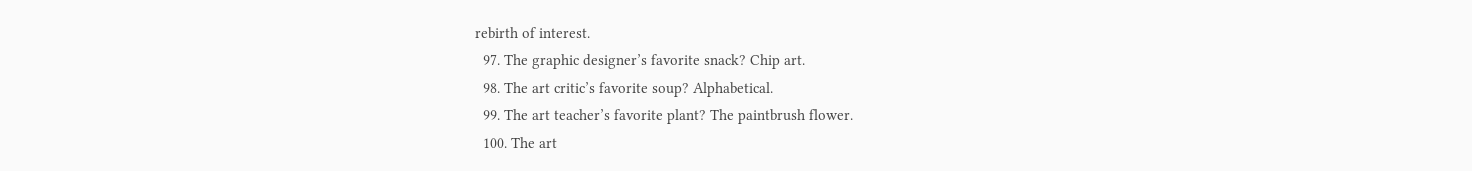rebirth of interest.
  97. The graphic designer’s favorite snack? Chip art.
  98. The art critic’s favorite soup? Alphabetical.
  99. The art teacher’s favorite plant? The paintbrush flower.
  100. The art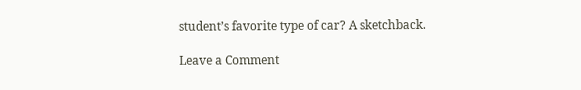student’s favorite type of car? A sketchback.

Leave a Comment